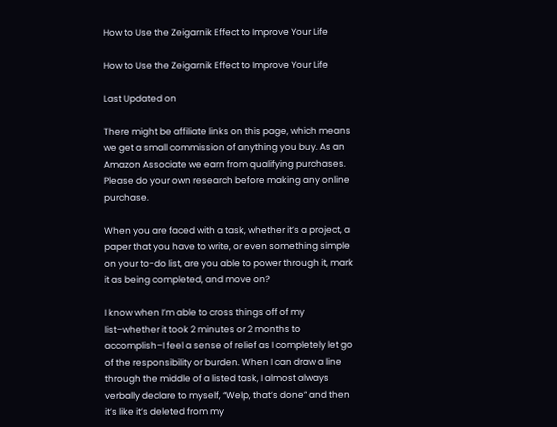How to Use the Zeigarnik Effect to Improve Your Life

How to Use the Zeigarnik Effect to Improve Your Life

Last Updated on

There might be affiliate links on this page, which means we get a small commission of anything you buy. As an Amazon Associate we earn from qualifying purchases. Please do your own research before making any online purchase.

When you are faced with a task, whether it’s a project, a paper that you have to write, or even something simple on your to-do list, are you able to power through it, mark it as being completed, and move on?

I know when I’m able to cross things off of my list–whether it took 2 minutes or 2 months to accomplish–I feel a sense of relief as I completely let go of the responsibility or burden. When I can draw a line through the middle of a listed task, I almost always verbally declare to myself, “Welp, that’s done” and then it’s like it’s deleted from my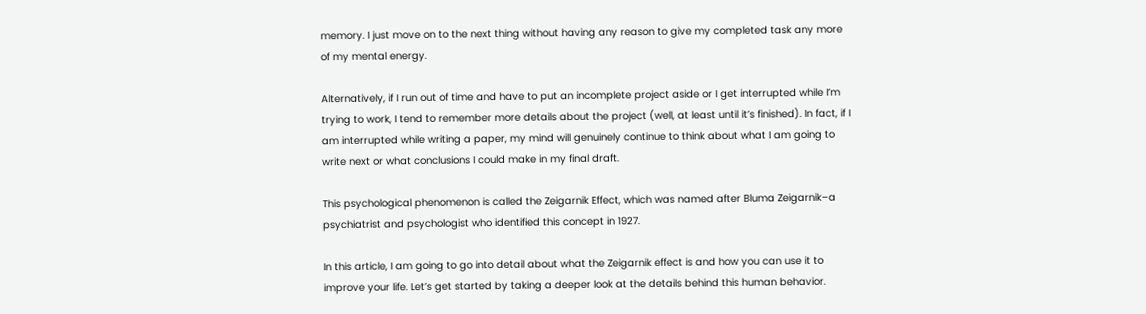memory. I just move on to the next thing without having any reason to give my completed task any more of my mental energy.

Alternatively, if I run out of time and have to put an incomplete project aside or I get interrupted while I’m trying to work, I tend to remember more details about the project (well, at least until it’s finished). In fact, if I am interrupted while writing a paper, my mind will genuinely continue to think about what I am going to write next or what conclusions I could make in my final draft.

This psychological phenomenon is called the Zeigarnik Effect, which was named after Bluma Zeigarnik–a psychiatrist and psychologist who identified this concept in 1927.

In this article, I am going to go into detail about what the Zeigarnik effect is and how you can use it to improve your life. Let’s get started by taking a deeper look at the details behind this human behavior.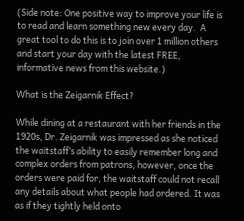(Side note: One positive way to improve your life is to read and learn something new every day.  A great tool to do this is to join over 1 million others and start your day with the latest FREE, informative news from this website.)

What is the Zeigarnik Effect?

While dining at a restaurant with her friends in the 1920s, Dr. Zeigarnik was impressed as she noticed the waitstaff’s ability to easily remember long and complex orders from patrons, however, once the orders were paid for, the waitstaff could not recall any details about what people had ordered. It was as if they tightly held onto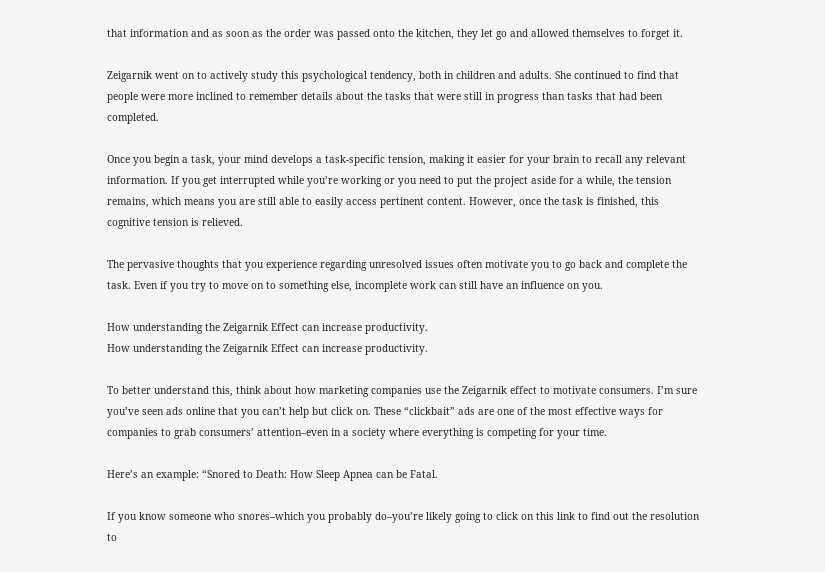that information and as soon as the order was passed onto the kitchen, they let go and allowed themselves to forget it.

Zeigarnik went on to actively study this psychological tendency, both in children and adults. She continued to find that people were more inclined to remember details about the tasks that were still in progress than tasks that had been completed.

Once you begin a task, your mind develops a task-specific tension, making it easier for your brain to recall any relevant information. If you get interrupted while you’re working or you need to put the project aside for a while, the tension remains, which means you are still able to easily access pertinent content. However, once the task is finished, this cognitive tension is relieved.

The pervasive thoughts that you experience regarding unresolved issues often motivate you to go back and complete the task. Even if you try to move on to something else, incomplete work can still have an influence on you.

How understanding the Zeigarnik Effect can increase productivity.
How understanding the Zeigarnik Effect can increase productivity.

To better understand this, think about how marketing companies use the Zeigarnik effect to motivate consumers. I’m sure you’ve seen ads online that you can’t help but click on. These “clickbait” ads are one of the most effective ways for companies to grab consumers’ attention–even in a society where everything is competing for your time.

Here’s an example: “Snored to Death: How Sleep Apnea can be Fatal.

If you know someone who snores–which you probably do–you’re likely going to click on this link to find out the resolution to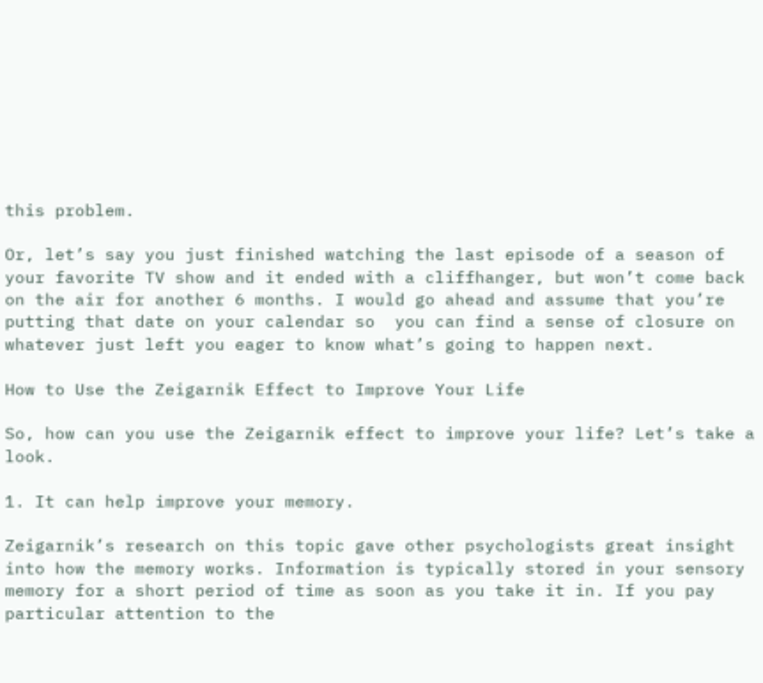this problem.

Or, let’s say you just finished watching the last episode of a season of your favorite TV show and it ended with a cliffhanger, but won’t come back on the air for another 6 months. I would go ahead and assume that you’re putting that date on your calendar so  you can find a sense of closure on whatever just left you eager to know what’s going to happen next.

How to Use the Zeigarnik Effect to Improve Your Life

So, how can you use the Zeigarnik effect to improve your life? Let’s take a look.

1. It can help improve your memory.

Zeigarnik’s research on this topic gave other psychologists great insight into how the memory works. Information is typically stored in your sensory memory for a short period of time as soon as you take it in. If you pay particular attention to the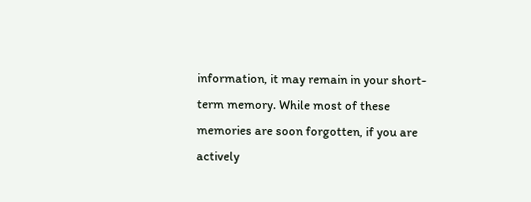information, it may remain in your short-term memory. While most of these memories are soon forgotten, if you are actively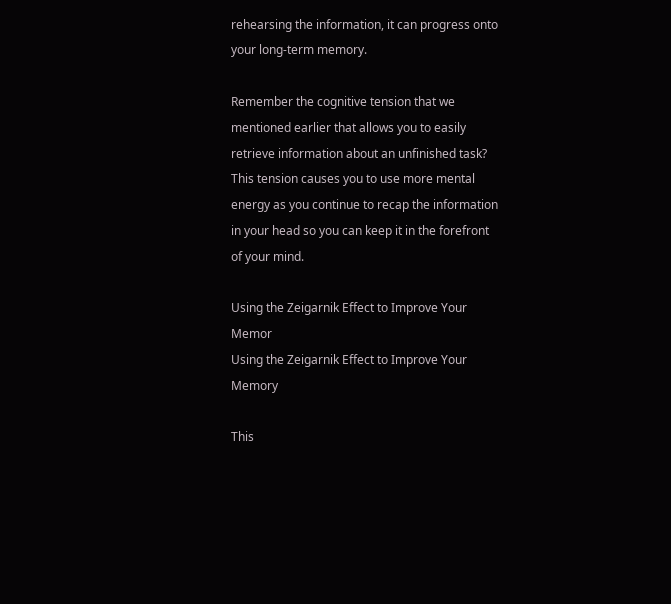rehearsing the information, it can progress onto your long-term memory.

Remember the cognitive tension that we mentioned earlier that allows you to easily retrieve information about an unfinished task? This tension causes you to use more mental energy as you continue to recap the information in your head so you can keep it in the forefront of your mind.

Using the Zeigarnik Effect to Improve Your Memor
Using the Zeigarnik Effect to Improve Your Memory

This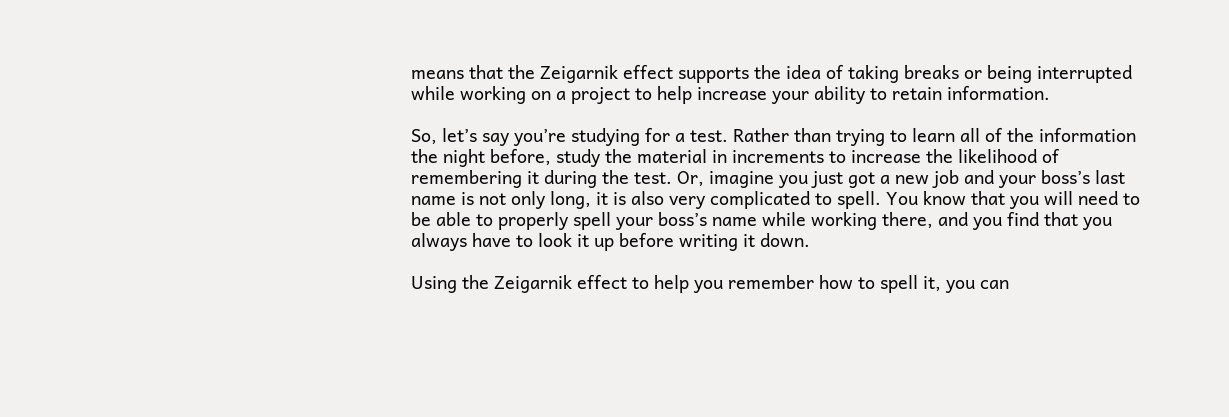means that the Zeigarnik effect supports the idea of taking breaks or being interrupted while working on a project to help increase your ability to retain information.

So, let’s say you’re studying for a test. Rather than trying to learn all of the information the night before, study the material in increments to increase the likelihood of remembering it during the test. Or, imagine you just got a new job and your boss’s last name is not only long, it is also very complicated to spell. You know that you will need to be able to properly spell your boss’s name while working there, and you find that you always have to look it up before writing it down.

Using the Zeigarnik effect to help you remember how to spell it, you can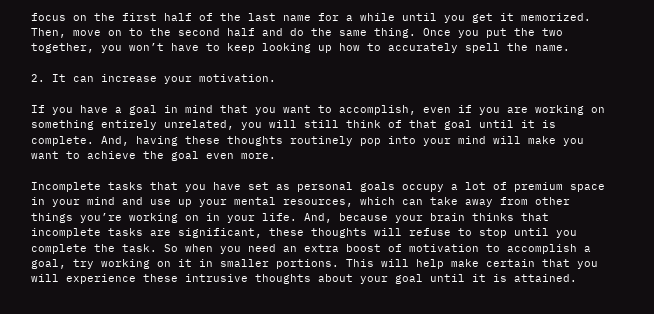focus on the first half of the last name for a while until you get it memorized. Then, move on to the second half and do the same thing. Once you put the two together, you won’t have to keep looking up how to accurately spell the name.

2. It can increase your motivation.

If you have a goal in mind that you want to accomplish, even if you are working on something entirely unrelated, you will still think of that goal until it is complete. And, having these thoughts routinely pop into your mind will make you want to achieve the goal even more.

Incomplete tasks that you have set as personal goals occupy a lot of premium space in your mind and use up your mental resources, which can take away from other things you’re working on in your life. And, because your brain thinks that incomplete tasks are significant, these thoughts will refuse to stop until you complete the task. So when you need an extra boost of motivation to accomplish a goal, try working on it in smaller portions. This will help make certain that you will experience these intrusive thoughts about your goal until it is attained.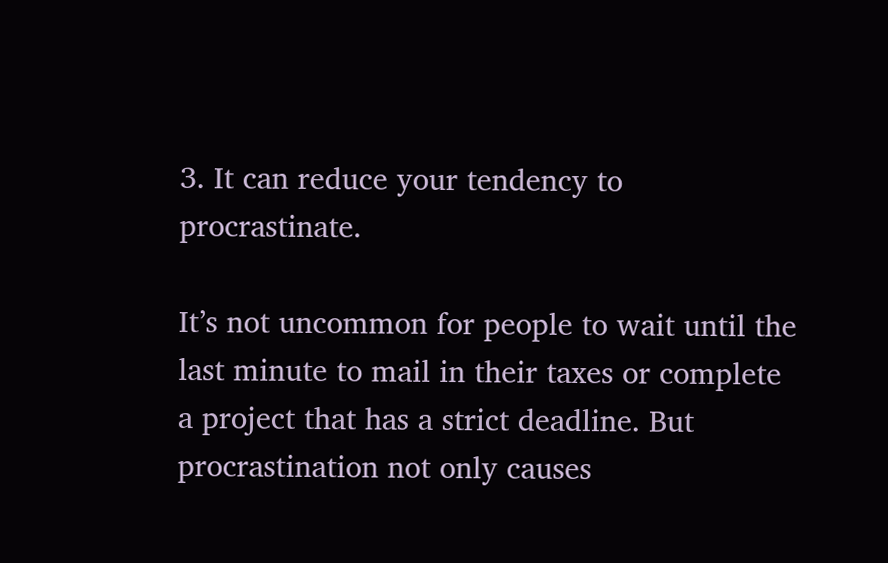3. It can reduce your tendency to procrastinate.

It’s not uncommon for people to wait until the last minute to mail in their taxes or complete a project that has a strict deadline. But procrastination not only causes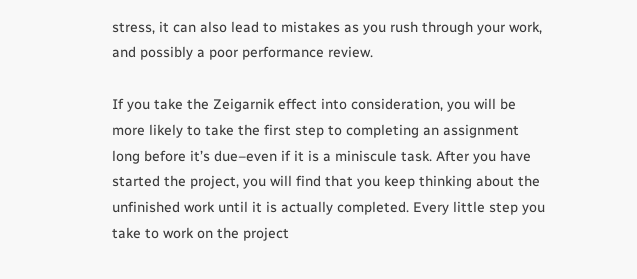stress, it can also lead to mistakes as you rush through your work, and possibly a poor performance review.

If you take the Zeigarnik effect into consideration, you will be more likely to take the first step to completing an assignment long before it’s due–even if it is a miniscule task. After you have started the project, you will find that you keep thinking about the unfinished work until it is actually completed. Every little step you take to work on the project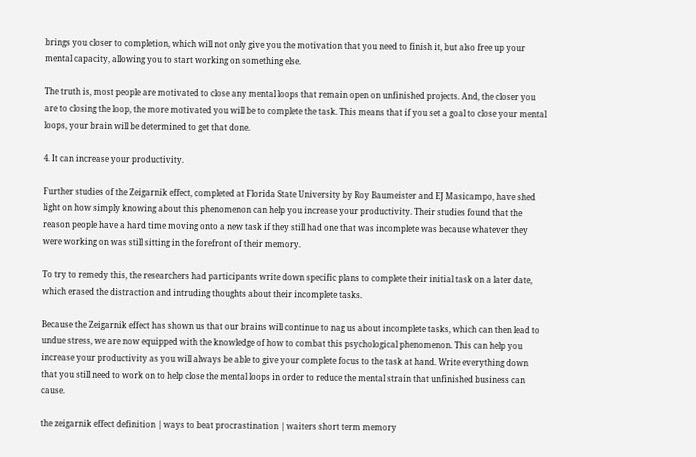brings you closer to completion, which will not only give you the motivation that you need to finish it, but also free up your mental capacity, allowing you to start working on something else.

The truth is, most people are motivated to close any mental loops that remain open on unfinished projects. And, the closer you are to closing the loop, the more motivated you will be to complete the task. This means that if you set a goal to close your mental loops, your brain will be determined to get that done.

4. It can increase your productivity.

Further studies of the Zeigarnik effect, completed at Florida State University by Roy Baumeister and EJ Masicampo, have shed light on how simply knowing about this phenomenon can help you increase your productivity. Their studies found that the reason people have a hard time moving onto a new task if they still had one that was incomplete was because whatever they were working on was still sitting in the forefront of their memory.

To try to remedy this, the researchers had participants write down specific plans to complete their initial task on a later date, which erased the distraction and intruding thoughts about their incomplete tasks.

Because the Zeigarnik effect has shown us that our brains will continue to nag us about incomplete tasks, which can then lead to undue stress, we are now equipped with the knowledge of how to combat this psychological phenomenon. This can help you increase your productivity as you will always be able to give your complete focus to the task at hand. Write everything down that you still need to work on to help close the mental loops in order to reduce the mental strain that unfinished business can cause.

the zeigarnik effect definition | ways to beat procrastination | waiters short term memory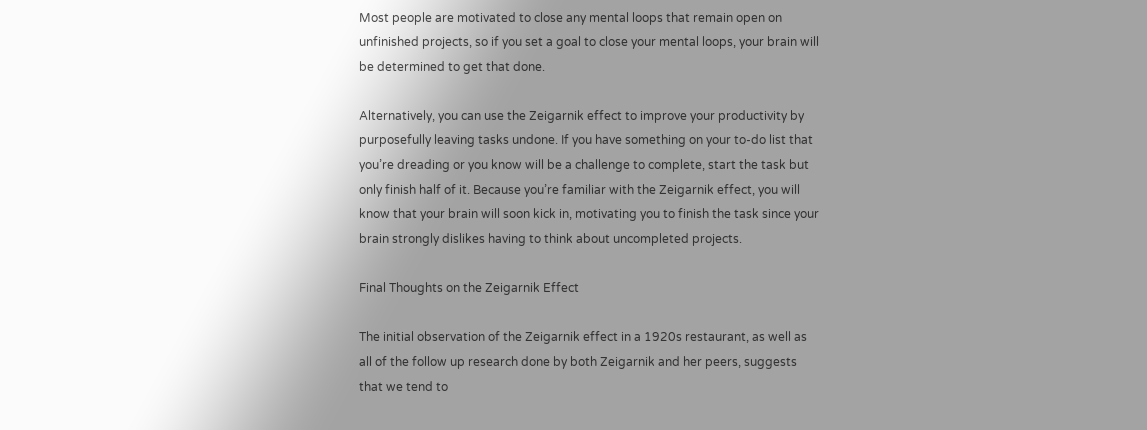Most people are motivated to close any mental loops that remain open on unfinished projects, so if you set a goal to close your mental loops, your brain will be determined to get that done.

Alternatively, you can use the Zeigarnik effect to improve your productivity by purposefully leaving tasks undone. If you have something on your to-do list that you’re dreading or you know will be a challenge to complete, start the task but only finish half of it. Because you’re familiar with the Zeigarnik effect, you will know that your brain will soon kick in, motivating you to finish the task since your brain strongly dislikes having to think about uncompleted projects.

Final Thoughts on the Zeigarnik Effect

The initial observation of the Zeigarnik effect in a 1920s restaurant, as well as all of the follow up research done by both Zeigarnik and her peers, suggests that we tend to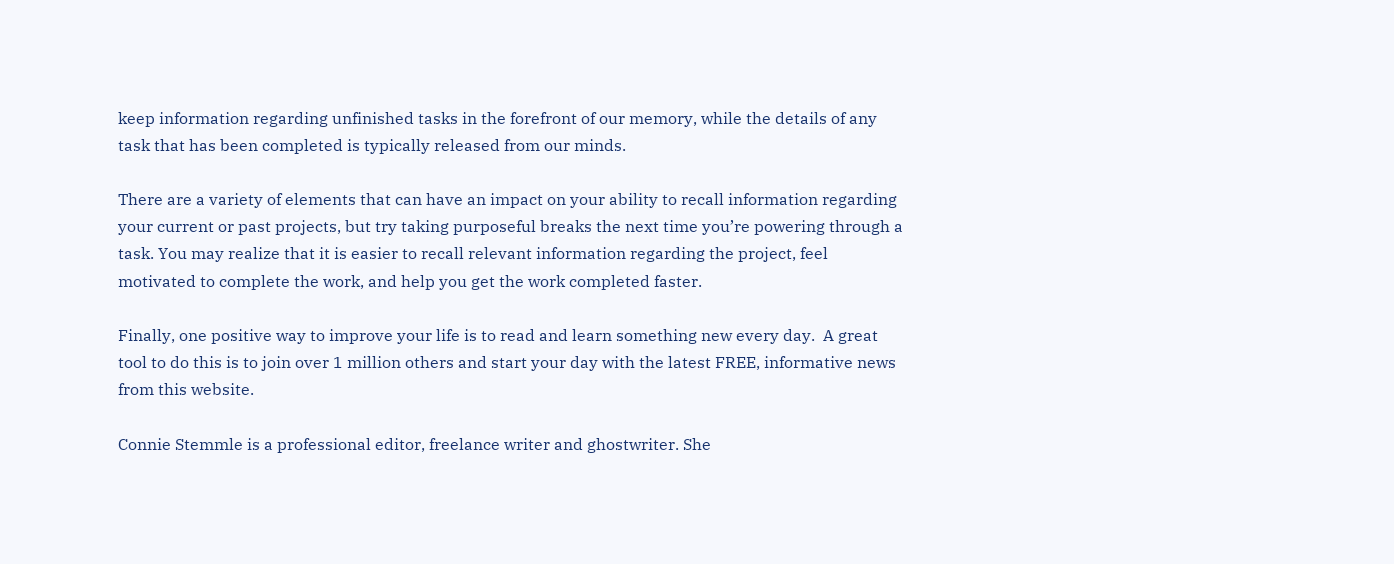keep information regarding unfinished tasks in the forefront of our memory, while the details of any task that has been completed is typically released from our minds.

There are a variety of elements that can have an impact on your ability to recall information regarding your current or past projects, but try taking purposeful breaks the next time you’re powering through a task. You may realize that it is easier to recall relevant information regarding the project, feel motivated to complete the work, and help you get the work completed faster.

Finally, one positive way to improve your life is to read and learn something new every day.  A great tool to do this is to join over 1 million others and start your day with the latest FREE, informative news from this website.

Connie Stemmle is a professional editor, freelance writer and ghostwriter. She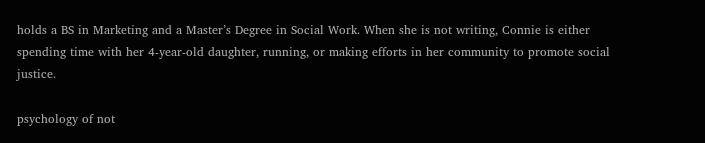holds a BS in Marketing and a Master’s Degree in Social Work. When she is not writing, Connie is either spending time with her 4-year-old daughter, running, or making efforts in her community to promote social justice.

psychology of not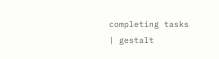completing tasks | gestalt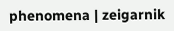phenomena | zeigarnik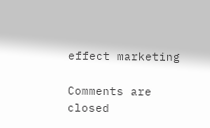effect marketing

Comments are closed